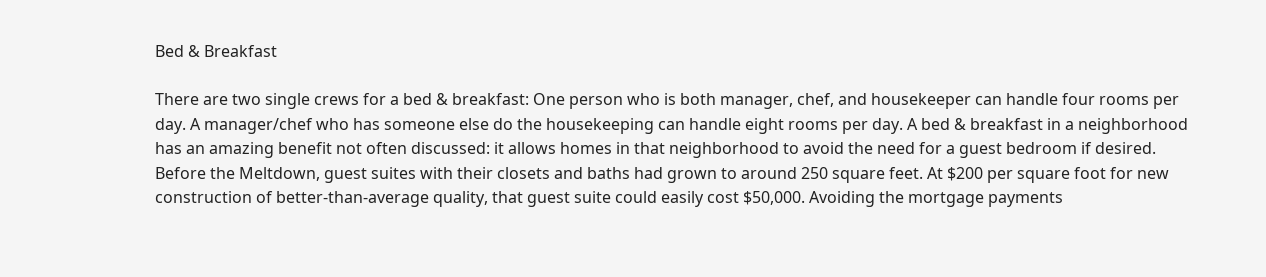Bed & Breakfast

There are two single crews for a bed & breakfast: One person who is both manager, chef, and housekeeper can handle four rooms per day. A manager/chef who has someone else do the housekeeping can handle eight rooms per day. A bed & breakfast in a neighborhood has an amazing benefit not often discussed: it allows homes in that neighborhood to avoid the need for a guest bedroom if desired. Before the Meltdown, guest suites with their closets and baths had grown to around 250 square feet. At $200 per square foot for new construction of better-than-average quality, that guest suite could easily cost $50,000. Avoiding the mortgage payments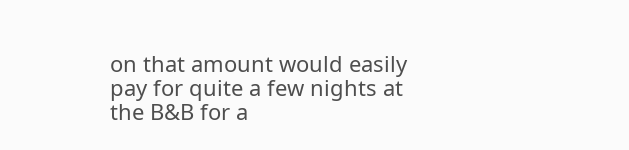on that amount would easily pay for quite a few nights at the B&B for a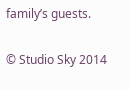family’s guests.

© Studio Sky 2014